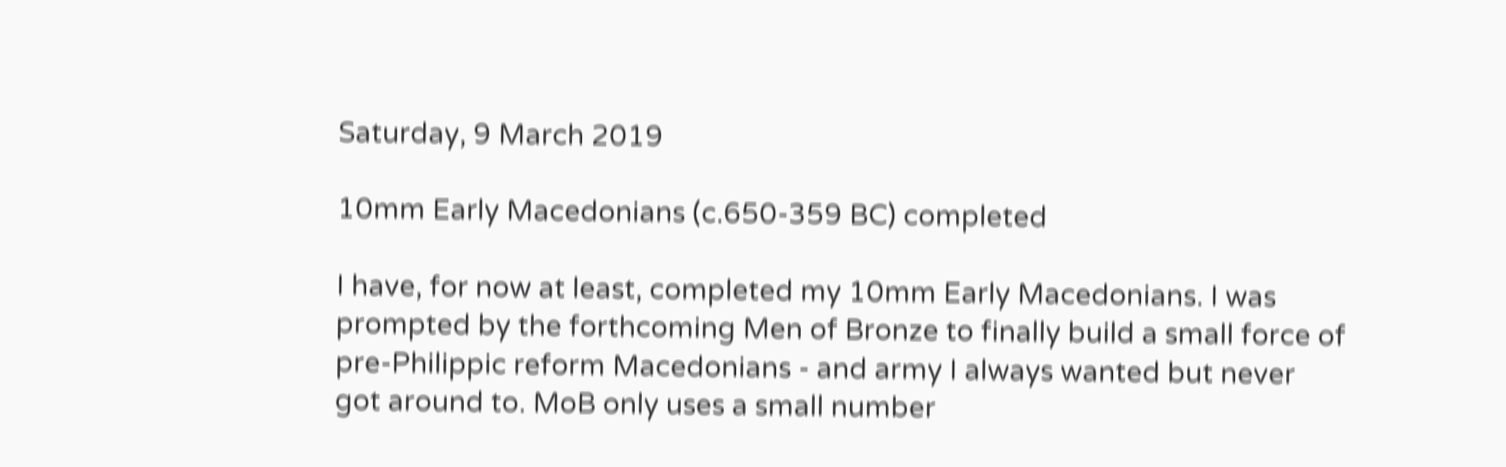Saturday, 9 March 2019

10mm Early Macedonians (c.650-359 BC) completed

I have, for now at least, completed my 10mm Early Macedonians. I was prompted by the forthcoming Men of Bronze to finally build a small force of pre-Philippic reform Macedonians - and army I always wanted but never got around to. MoB only uses a small number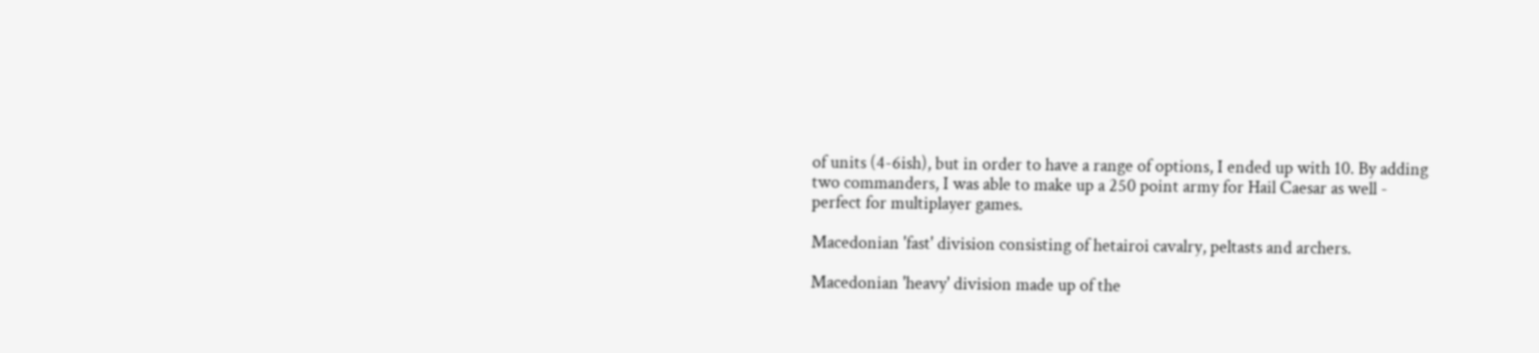of units (4-6ish), but in order to have a range of options, I ended up with 10. By adding two commanders, I was able to make up a 250 point army for Hail Caesar as well - perfect for multiplayer games.

Macedonian 'fast' division consisting of hetairoi cavalry, peltasts and archers.

Macedonian 'heavy' division made up of the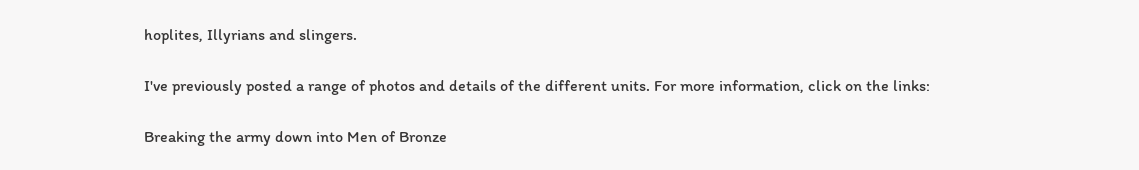hoplites, Illyrians and slingers.

I've previously posted a range of photos and details of the different units. For more information, click on the links:

Breaking the army down into Men of Bronze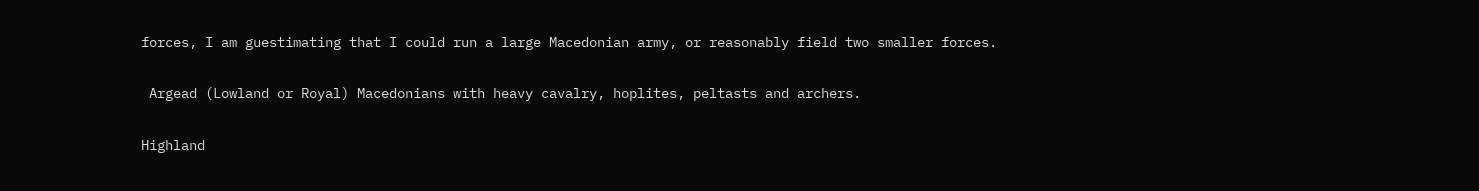forces, I am guestimating that I could run a large Macedonian army, or reasonably field two smaller forces.

 Argead (Lowland or Royal) Macedonians with heavy cavalry, hoplites, peltasts and archers.

Highland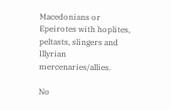Macedonians or Epeirotes with hoplites, peltasts, slingers and Illyrian mercenaries/allies.

No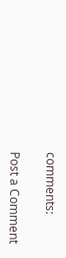comments:

Post a Comment